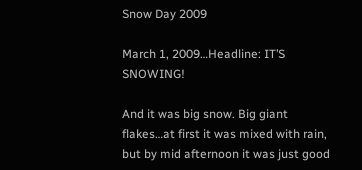Snow Day 2009

March 1, 2009…Headline: IT’S SNOWING!

And it was big snow. Big giant flakes…at first it was mixed with rain, but by mid afternoon it was just good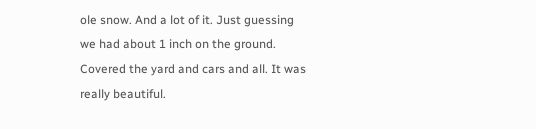ole snow. And a lot of it. Just guessing we had about 1 inch on the ground. Covered the yard and cars and all. It was really beautiful.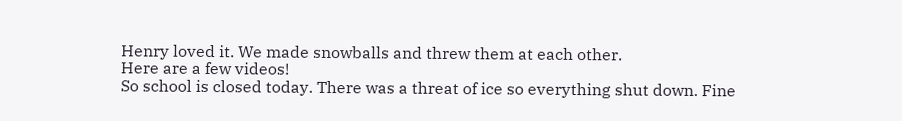Henry loved it. We made snowballs and threw them at each other.
Here are a few videos!
So school is closed today. There was a threat of ice so everything shut down. Fine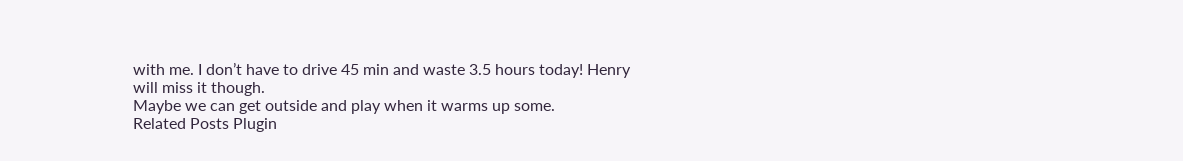with me. I don’t have to drive 45 min and waste 3.5 hours today! Henry will miss it though.
Maybe we can get outside and play when it warms up some.
Related Posts Plugin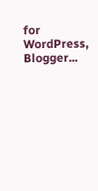for WordPress, Blogger...